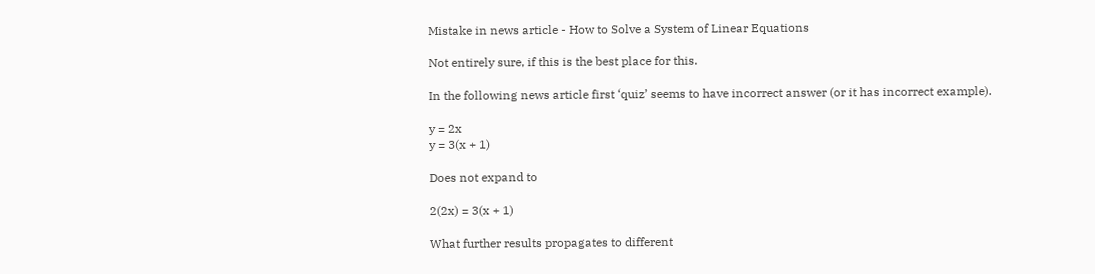Mistake in news article - How to Solve a System of Linear Equations

Not entirely sure, if this is the best place for this.

In the following news article first ‘quiz’ seems to have incorrect answer (or it has incorrect example).

y = 2x
y = 3(x + 1)

Does not expand to

2(2x) = 3(x + 1)

What further results propagates to different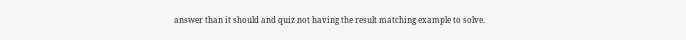answer than it should and quiz not having the result matching example to solve.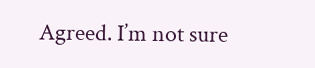Agreed. I’m not sure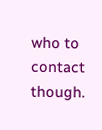who to contact though.